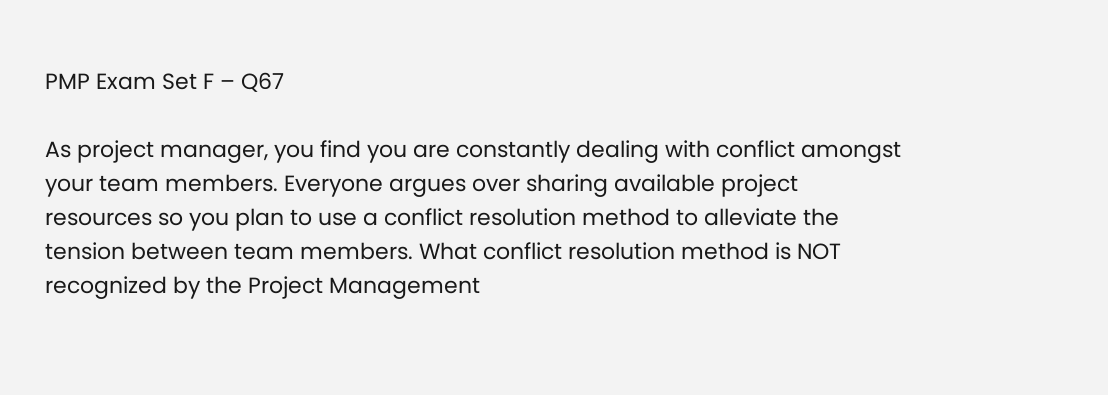PMP Exam Set F – Q67

As project manager, you find you are constantly dealing with conflict amongst your team members. Everyone argues over sharing available project resources so you plan to use a conflict resolution method to alleviate the tension between team members. What conflict resolution method is NOT recognized by the Project Management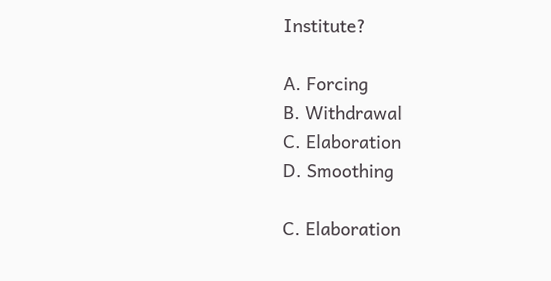Institute?

A. Forcing
B. Withdrawal
C. Elaboration
D. Smoothing

C. Elaboration